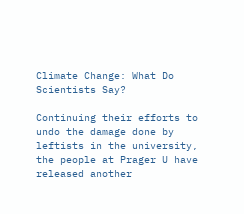Climate Change: What Do Scientists Say?

Continuing their efforts to undo the damage done by leftists in the university, the people at Prager U have released another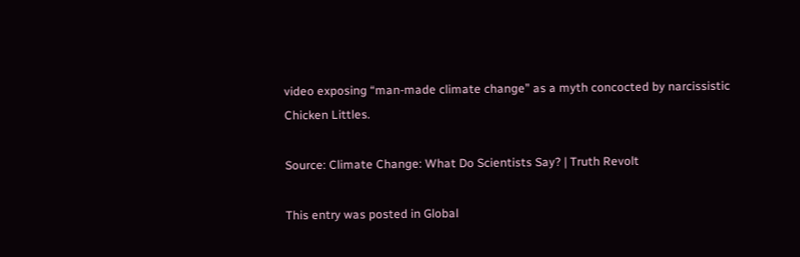video exposing “man-made climate change” as a myth concocted by narcissistic Chicken Littles.

Source: Climate Change: What Do Scientists Say? | Truth Revolt

This entry was posted in Global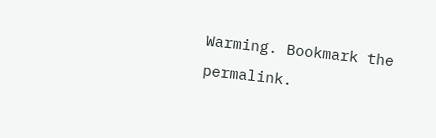Warming. Bookmark the permalink.